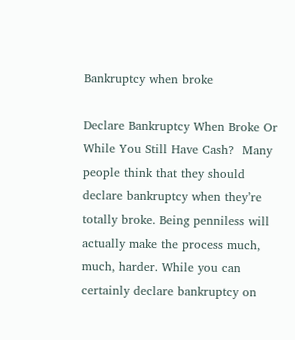Bankruptcy when broke

Declare Bankruptcy When Broke Or While You Still Have Cash?  Many people think that they should declare bankruptcy when they’re totally broke. Being penniless will actually make the process much, much, harder. While you can certainly declare bankruptcy on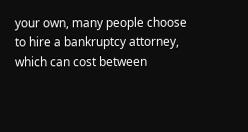your own, many people choose to hire a bankruptcy attorney, which can cost between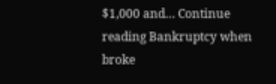$1,000 and… Continue reading Bankruptcy when broke